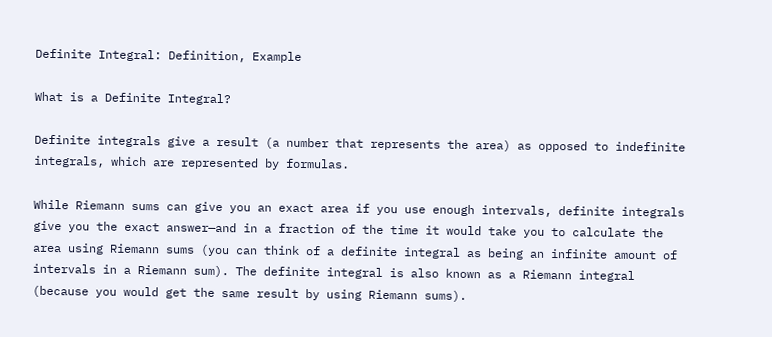Definite Integral: Definition, Example

What is a Definite Integral?

Definite integrals give a result (a number that represents the area) as opposed to indefinite integrals, which are represented by formulas.

While Riemann sums can give you an exact area if you use enough intervals, definite integrals give you the exact answer—and in a fraction of the time it would take you to calculate the area using Riemann sums (you can think of a definite integral as being an infinite amount of intervals in a Riemann sum). The definite integral is also known as a Riemann integral (because you would get the same result by using Riemann sums).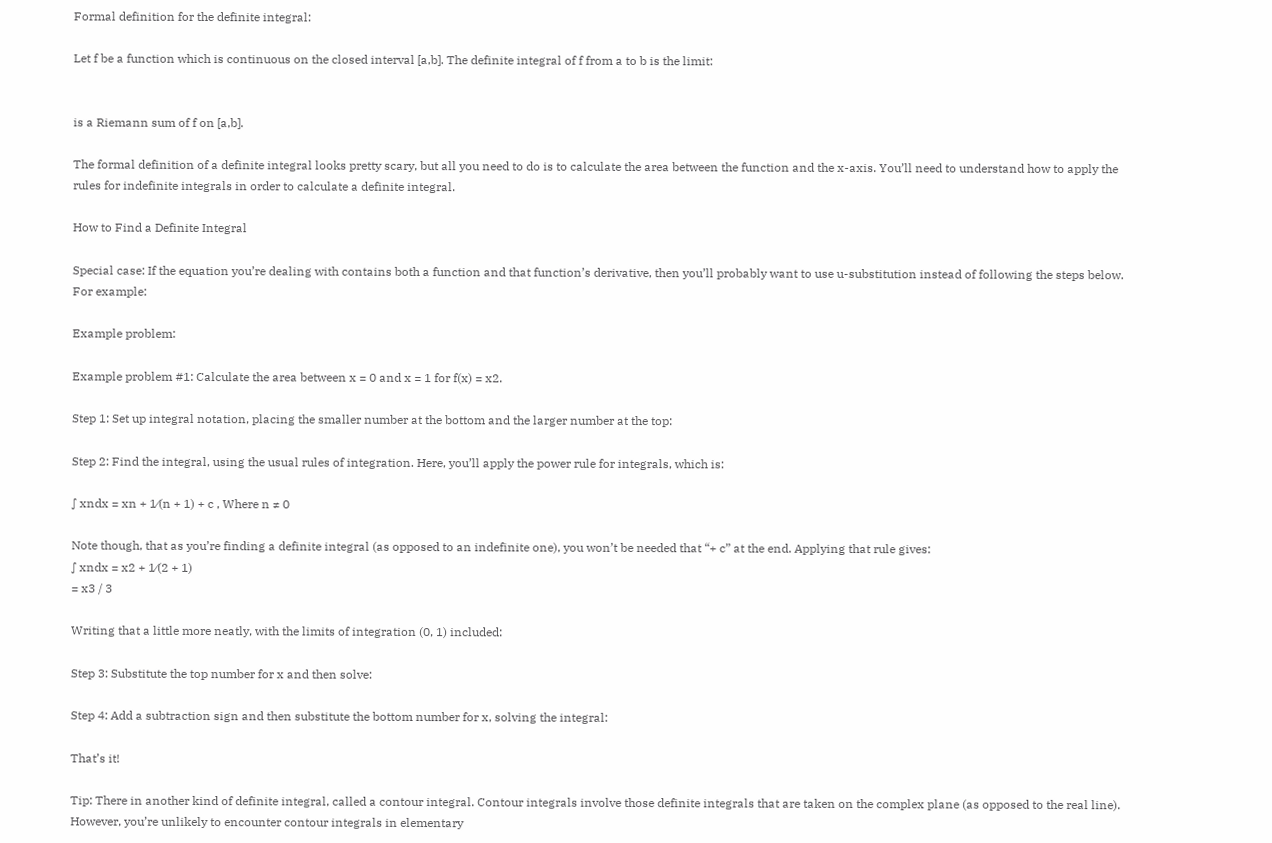Formal definition for the definite integral:

Let f be a function which is continuous on the closed interval [a,b]. The definite integral of f from a to b is the limit:


is a Riemann sum of f on [a,b].

The formal definition of a definite integral looks pretty scary, but all you need to do is to calculate the area between the function and the x-axis. You’ll need to understand how to apply the rules for indefinite integrals in order to calculate a definite integral.

How to Find a Definite Integral

Special case: If the equation you’re dealing with contains both a function and that function’s derivative, then you’ll probably want to use u-substitution instead of following the steps below. For example:

Example problem:

Example problem #1: Calculate the area between x = 0 and x = 1 for f(x) = x2.

Step 1: Set up integral notation, placing the smaller number at the bottom and the larger number at the top:

Step 2: Find the integral, using the usual rules of integration. Here, you’ll apply the power rule for integrals, which is:

∫ xndx = xn + 1⁄(n + 1) + c , Where n ≠ 0

Note though, that as you’re finding a definite integral (as opposed to an indefinite one), you won’t be needed that “+ c” at the end. Applying that rule gives:
∫ xndx = x2 + 1⁄(2 + 1)
= x3 / 3

Writing that a little more neatly, with the limits of integration (0, 1) included:

Step 3: Substitute the top number for x and then solve:

Step 4: Add a subtraction sign and then substitute the bottom number for x, solving the integral:

That’s it!

Tip: There in another kind of definite integral, called a contour integral. Contour integrals involve those definite integrals that are taken on the complex plane (as opposed to the real line). However, you’re unlikely to encounter contour integrals in elementary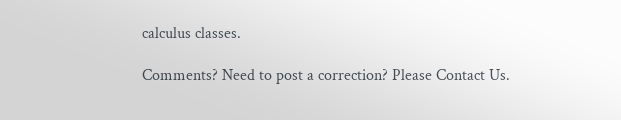calculus classes.

Comments? Need to post a correction? Please Contact Us.